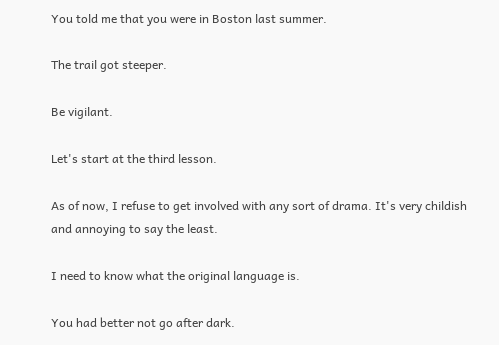You told me that you were in Boston last summer.

The trail got steeper.

Be vigilant.

Let's start at the third lesson.

As of now, I refuse to get involved with any sort of drama. It's very childish and annoying to say the least.

I need to know what the original language is.

You had better not go after dark.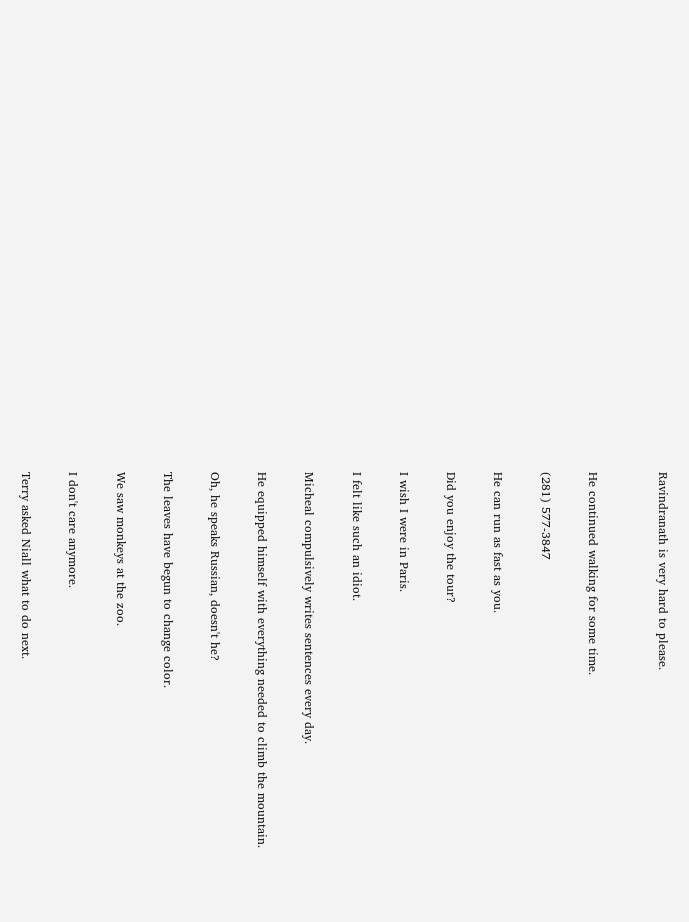Ravindranath is very hard to please.


He continued walking for some time.

(281) 577-3847

He can run as fast as you.

Did you enjoy the tour?

I wish I were in Paris.

I felt like such an idiot.

Micheal compulsively writes sentences every day.

He equipped himself with everything needed to climb the mountain.

Oh, he speaks Russian, doesn't he?

The leaves have begun to change color.

We saw monkeys at the zoo.

I don't care anymore.

Terry asked Niall what to do next.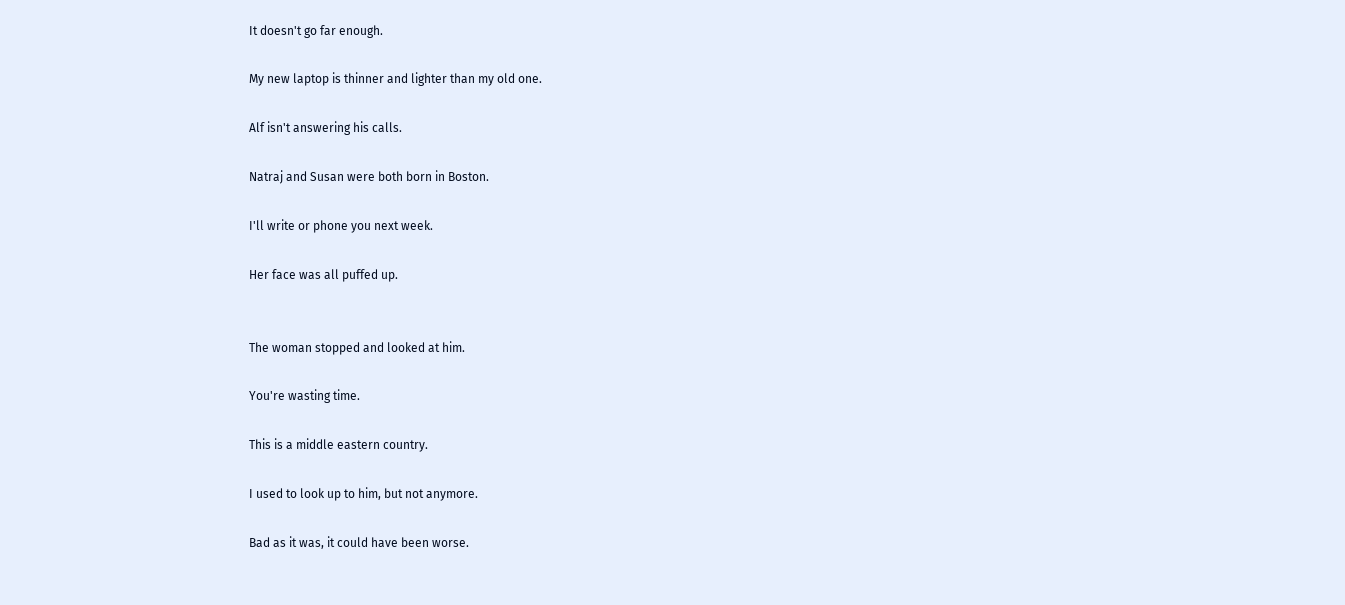It doesn't go far enough.

My new laptop is thinner and lighter than my old one.

Alf isn't answering his calls.

Natraj and Susan were both born in Boston.

I'll write or phone you next week.

Her face was all puffed up.


The woman stopped and looked at him.

You're wasting time.

This is a middle eastern country.

I used to look up to him, but not anymore.

Bad as it was, it could have been worse.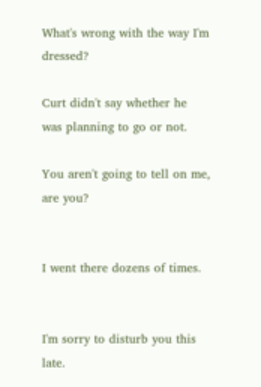What's wrong with the way I'm dressed?

Curt didn't say whether he was planning to go or not.

You aren't going to tell on me, are you?


I went there dozens of times.


I'm sorry to disturb you this late.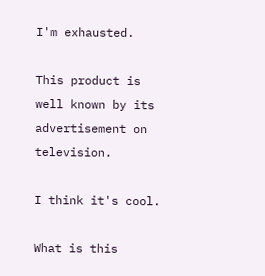I'm exhausted.

This product is well known by its advertisement on television.

I think it's cool.

What is this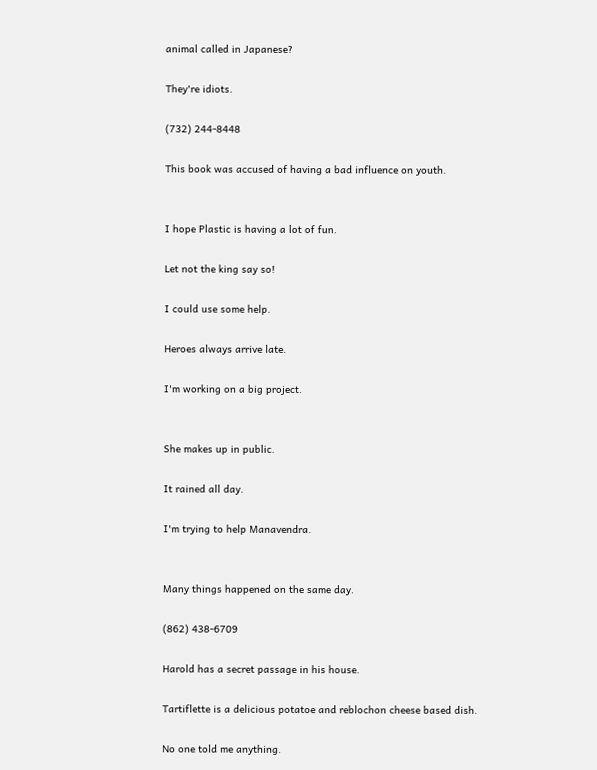animal called in Japanese?

They're idiots.

(732) 244-8448

This book was accused of having a bad influence on youth.


I hope Plastic is having a lot of fun.

Let not the king say so!

I could use some help.

Heroes always arrive late.

I'm working on a big project.


She makes up in public.

It rained all day.

I'm trying to help Manavendra.


Many things happened on the same day.

(862) 438-6709

Harold has a secret passage in his house.

Tartiflette is a delicious potatoe and reblochon cheese based dish.

No one told me anything.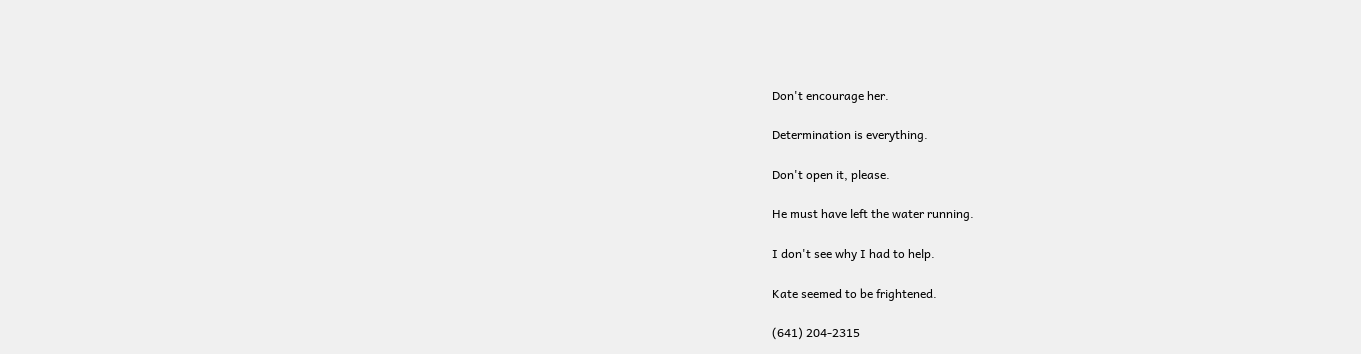Don't encourage her.

Determination is everything.

Don't open it, please.

He must have left the water running.

I don't see why I had to help.

Kate seemed to be frightened.

(641) 204-2315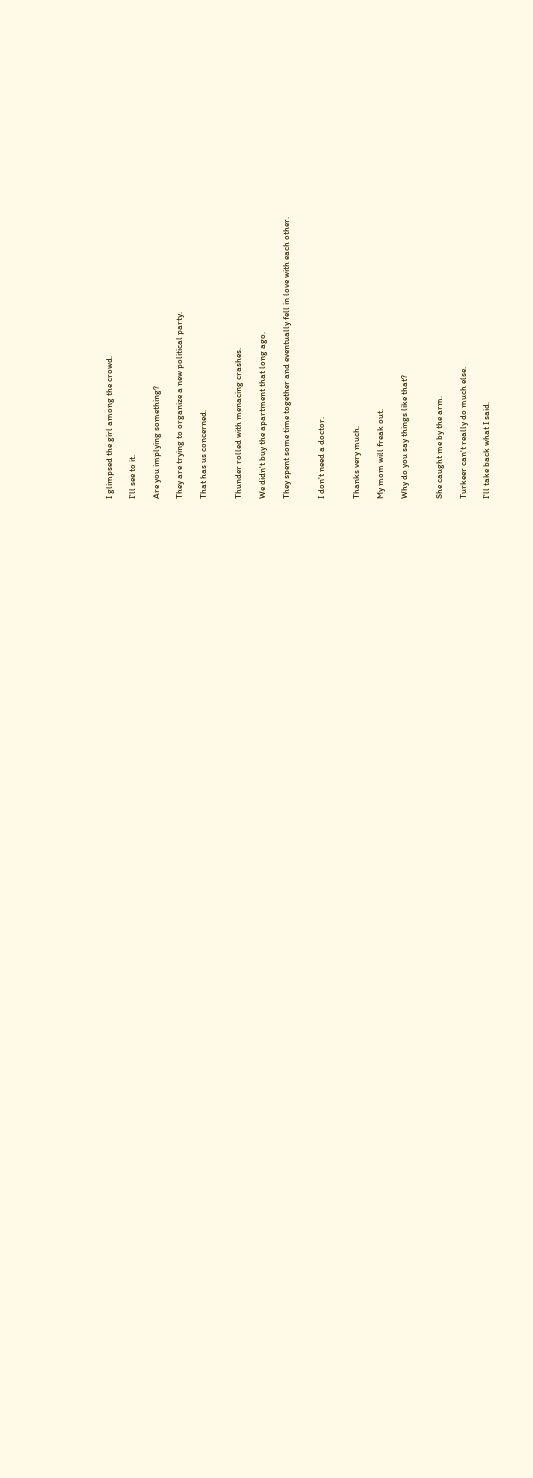I glimpsed the girl among the crowd.

I'll see to it.

Are you implying something?

They are trying to organize a new political party.

That has us concerned.


Thunder rolled with menacing crashes.

We didn't buy the apartment that long ago.

They spent some time together and eventually fell in love with each other.


I don't need a doctor.


Thanks very much.

My mom will freak out.

Why do you say things like that?


She caught me by the arm.

Turkeer can't really do much else.

I'll take back what I said.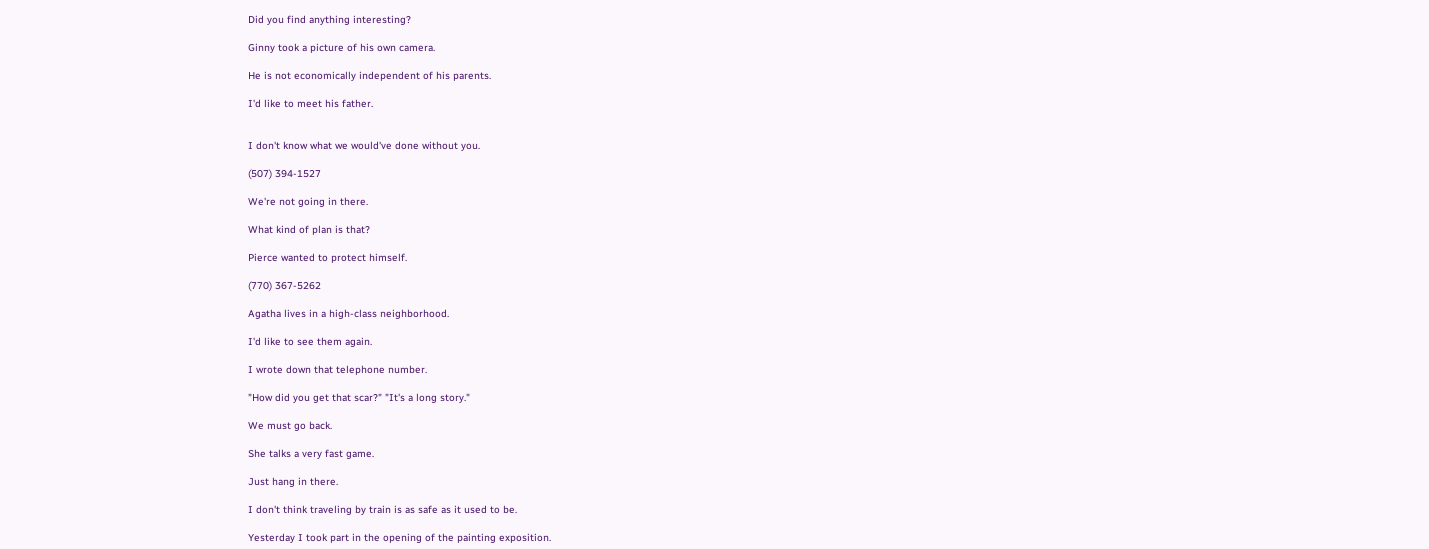Did you find anything interesting?

Ginny took a picture of his own camera.

He is not economically independent of his parents.

I'd like to meet his father.


I don't know what we would've done without you.

(507) 394-1527

We're not going in there.

What kind of plan is that?

Pierce wanted to protect himself.

(770) 367-5262

Agatha lives in a high-class neighborhood.

I'd like to see them again.

I wrote down that telephone number.

"How did you get that scar?" "It's a long story."

We must go back.

She talks a very fast game.

Just hang in there.

I don't think traveling by train is as safe as it used to be.

Yesterday I took part in the opening of the painting exposition.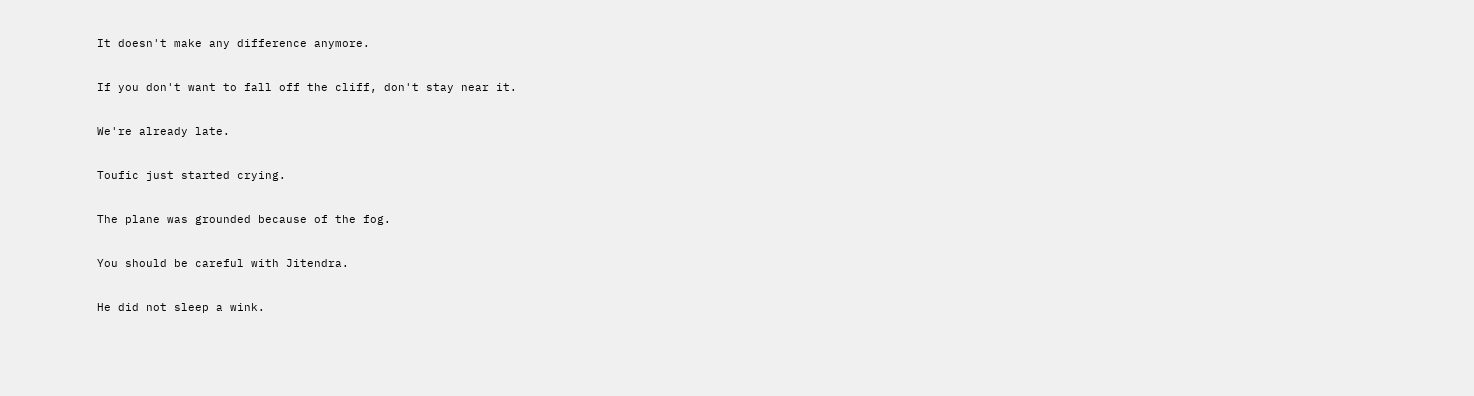It doesn't make any difference anymore.

If you don't want to fall off the cliff, don't stay near it.

We're already late.

Toufic just started crying.

The plane was grounded because of the fog.

You should be careful with Jitendra.

He did not sleep a wink.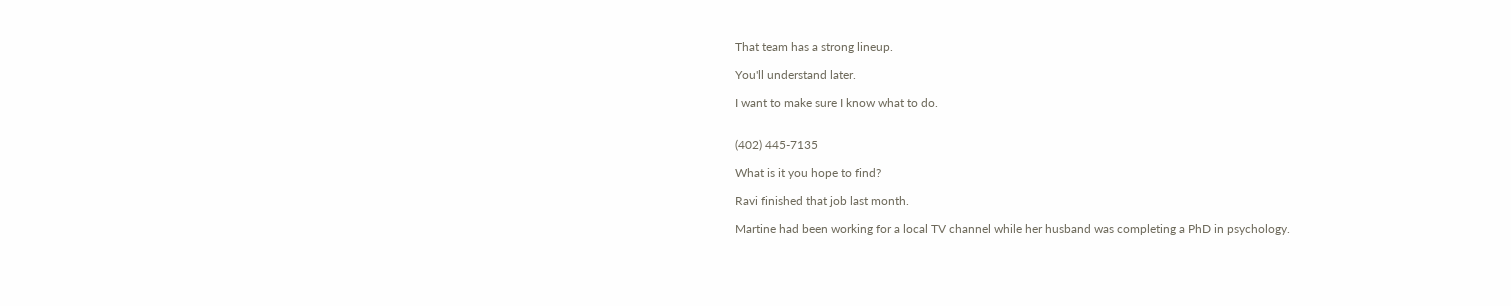That team has a strong lineup.

You'll understand later.

I want to make sure I know what to do.


(402) 445-7135

What is it you hope to find?

Ravi finished that job last month.

Martine had been working for a local TV channel while her husband was completing a PhD in psychology.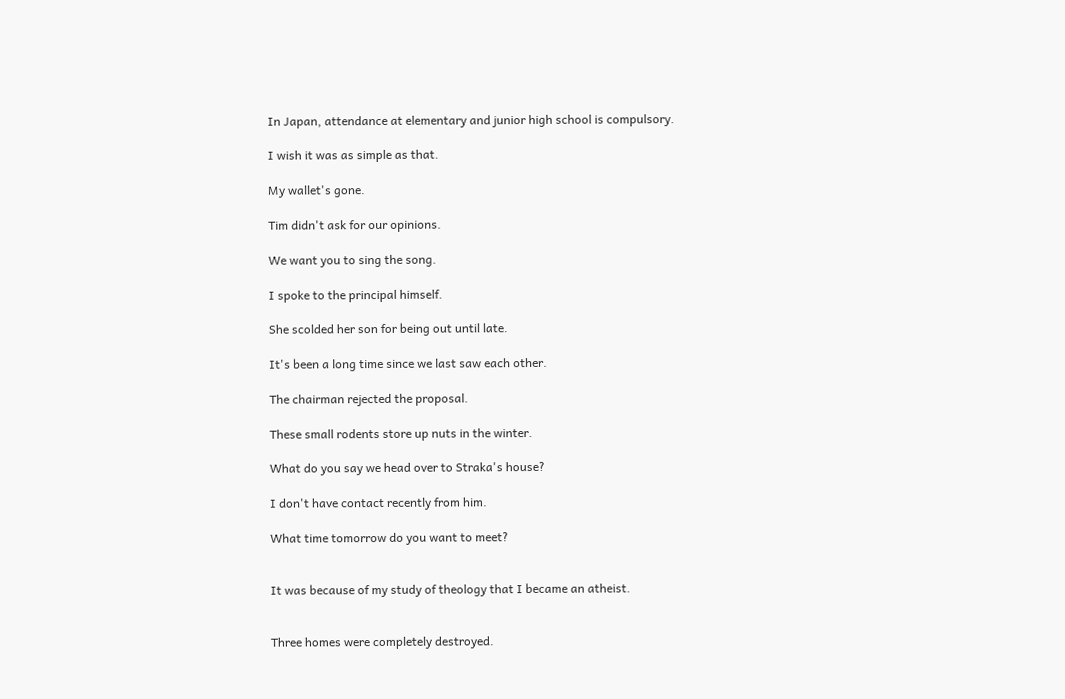In Japan, attendance at elementary and junior high school is compulsory.

I wish it was as simple as that.

My wallet's gone.

Tim didn't ask for our opinions.

We want you to sing the song.

I spoke to the principal himself.

She scolded her son for being out until late.

It's been a long time since we last saw each other.

The chairman rejected the proposal.

These small rodents store up nuts in the winter.

What do you say we head over to Straka's house?

I don't have contact recently from him.

What time tomorrow do you want to meet?


It was because of my study of theology that I became an atheist.


Three homes were completely destroyed.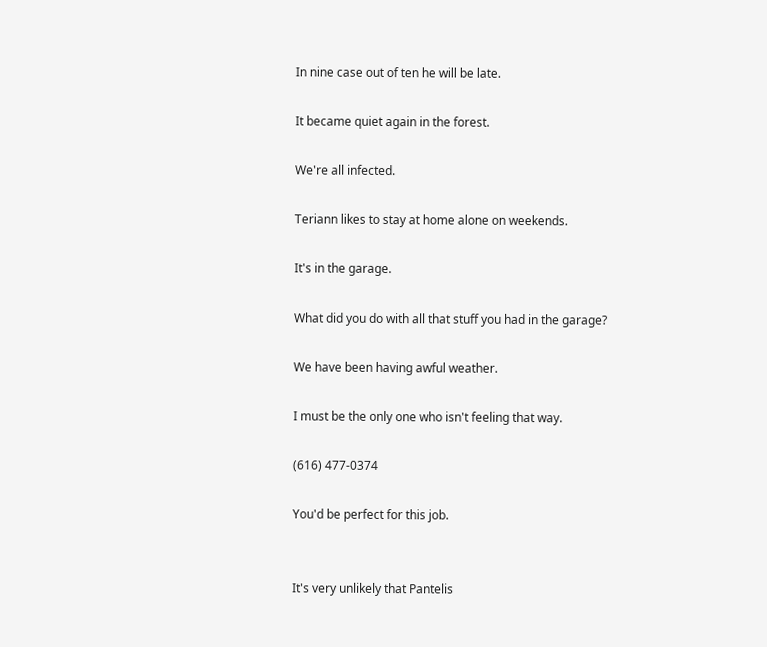In nine case out of ten he will be late.

It became quiet again in the forest.

We're all infected.

Teriann likes to stay at home alone on weekends.

It's in the garage.

What did you do with all that stuff you had in the garage?

We have been having awful weather.

I must be the only one who isn't feeling that way.

(616) 477-0374

You'd be perfect for this job.


It's very unlikely that Pantelis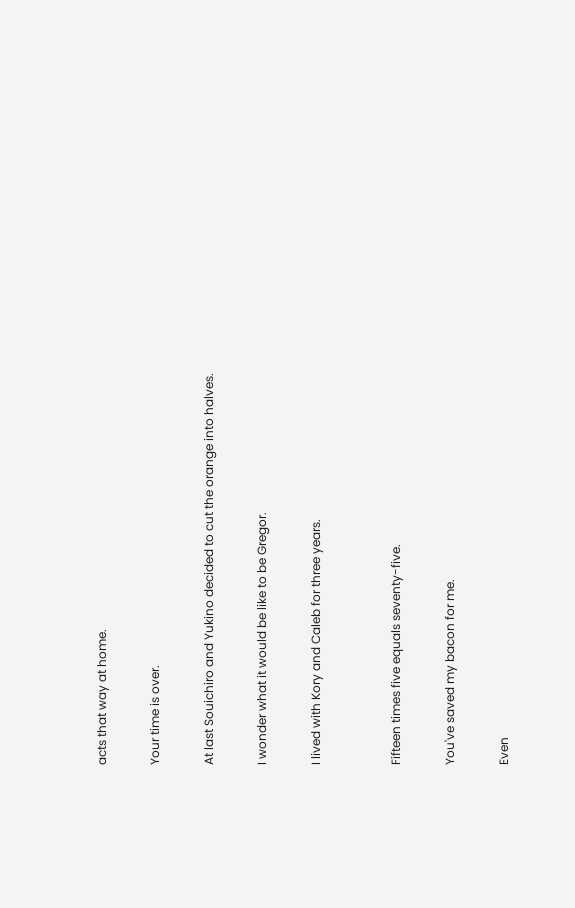acts that way at home.

Your time is over.

At last Souichiro and Yukino decided to cut the orange into halves.

I wonder what it would be like to be Gregor.

I lived with Kory and Caleb for three years.


Fifteen times five equals seventy-five.

You've saved my bacon for me.

Even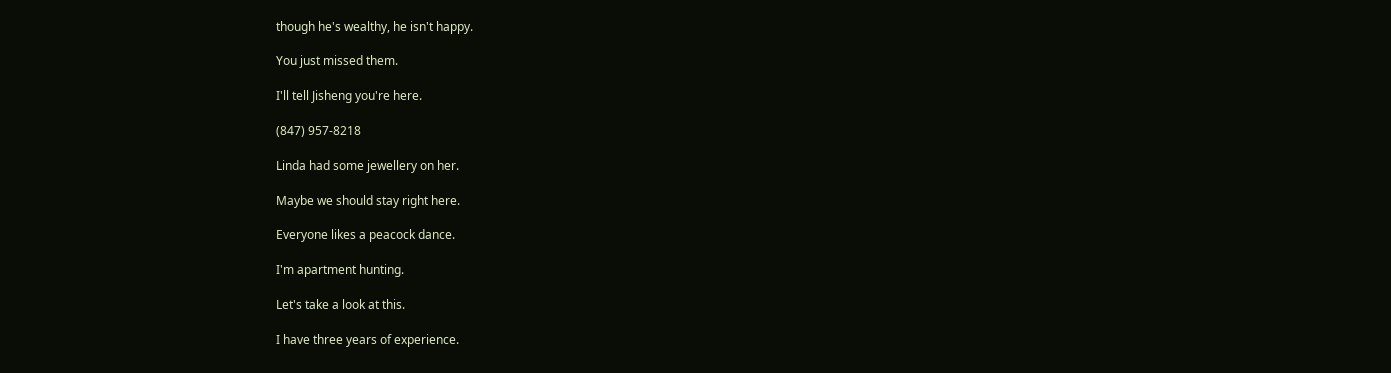though he's wealthy, he isn't happy.

You just missed them.

I'll tell Jisheng you're here.

(847) 957-8218

Linda had some jewellery on her.

Maybe we should stay right here.

Everyone likes a peacock dance.

I'm apartment hunting.

Let's take a look at this.

I have three years of experience.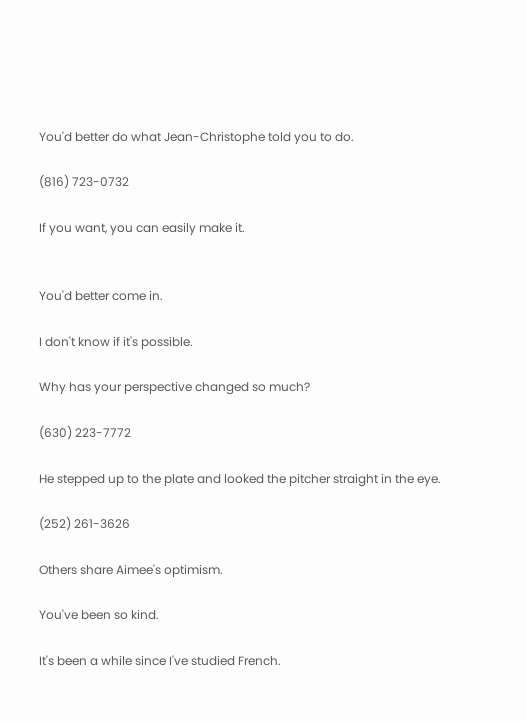You'd better do what Jean-Christophe told you to do.

(816) 723-0732

If you want, you can easily make it.


You'd better come in.

I don't know if it's possible.

Why has your perspective changed so much?

(630) 223-7772

He stepped up to the plate and looked the pitcher straight in the eye.

(252) 261-3626

Others share Aimee's optimism.

You've been so kind.

It's been a while since I've studied French.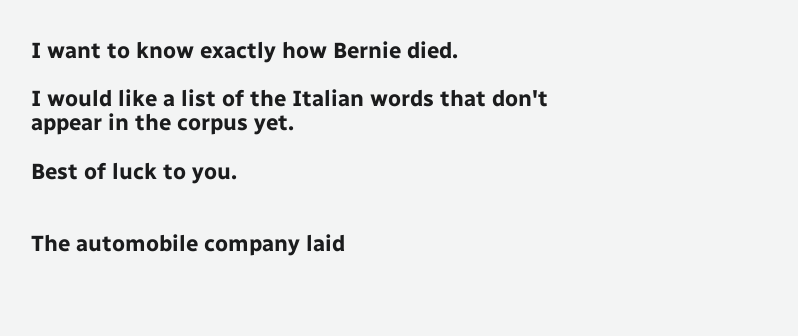I want to know exactly how Bernie died.

I would like a list of the Italian words that don't appear in the corpus yet.

Best of luck to you.


The automobile company laid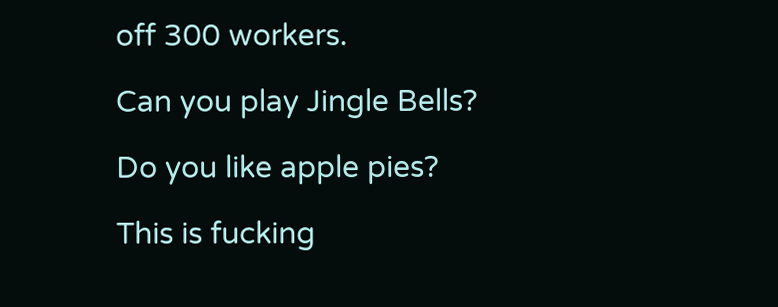off 300 workers.

Can you play Jingle Bells?

Do you like apple pies?

This is fucking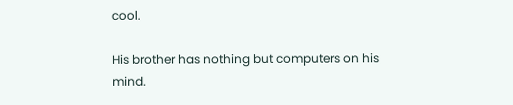cool.

His brother has nothing but computers on his mind.